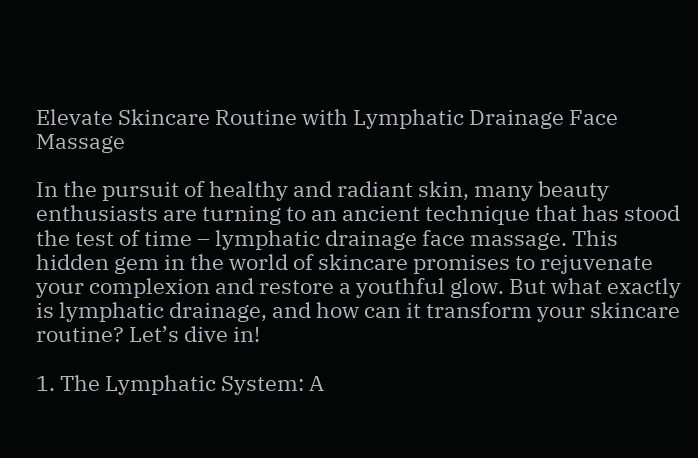Elevate Skincare Routine with Lymphatic Drainage Face Massage

In the pursuit of healthy and radiant skin, many beauty enthusiasts are turning to an ancient technique that has stood the test of time – lymphatic drainage face massage. This hidden gem in the world of skincare promises to rejuvenate your complexion and restore a youthful glow. But what exactly is lymphatic drainage, and how can it transform your skincare routine? Let’s dive in!

1. The Lymphatic System: A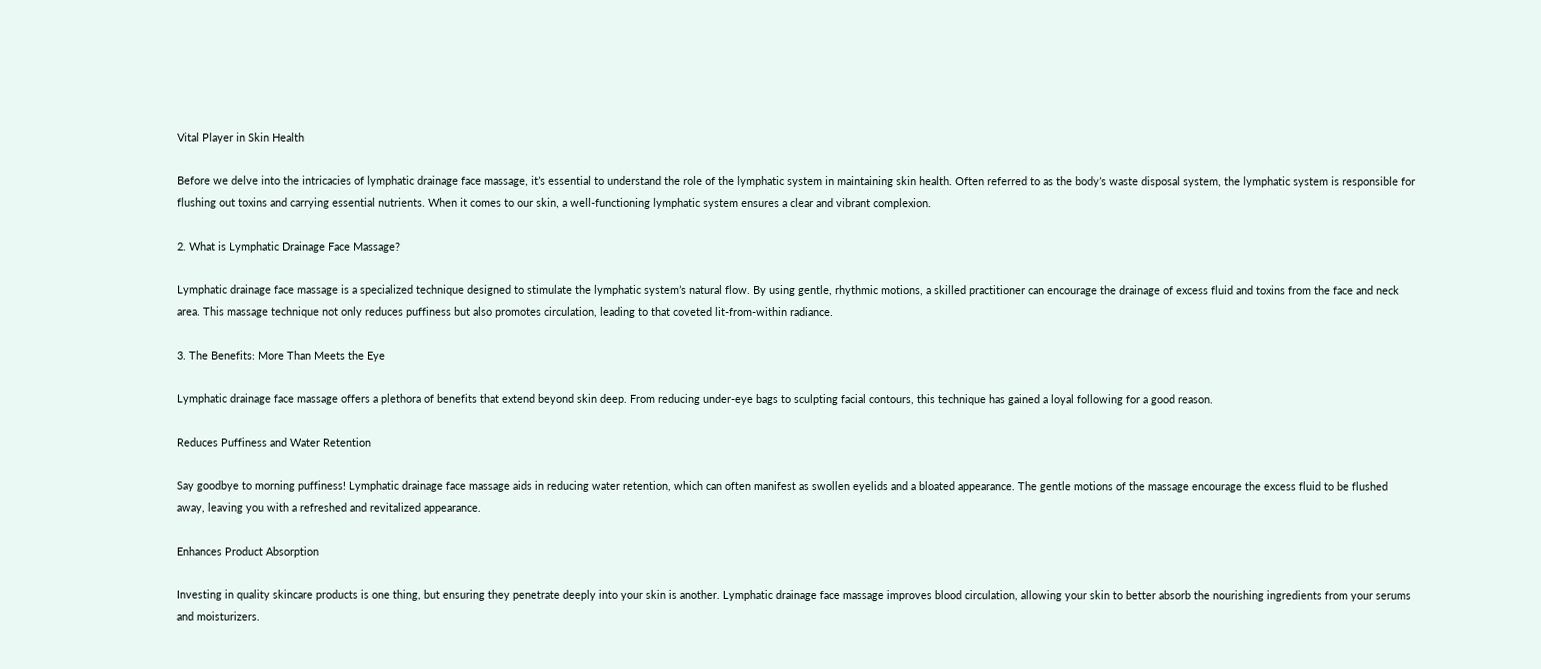Vital Player in Skin Health

Before we delve into the intricacies of lymphatic drainage face massage, it’s essential to understand the role of the lymphatic system in maintaining skin health. Often referred to as the body’s waste disposal system, the lymphatic system is responsible for flushing out toxins and carrying essential nutrients. When it comes to our skin, a well-functioning lymphatic system ensures a clear and vibrant complexion.

2. What is Lymphatic Drainage Face Massage?

Lymphatic drainage face massage is a specialized technique designed to stimulate the lymphatic system’s natural flow. By using gentle, rhythmic motions, a skilled practitioner can encourage the drainage of excess fluid and toxins from the face and neck area. This massage technique not only reduces puffiness but also promotes circulation, leading to that coveted lit-from-within radiance.

3. The Benefits: More Than Meets the Eye

Lymphatic drainage face massage offers a plethora of benefits that extend beyond skin deep. From reducing under-eye bags to sculpting facial contours, this technique has gained a loyal following for a good reason.

Reduces Puffiness and Water Retention

Say goodbye to morning puffiness! Lymphatic drainage face massage aids in reducing water retention, which can often manifest as swollen eyelids and a bloated appearance. The gentle motions of the massage encourage the excess fluid to be flushed away, leaving you with a refreshed and revitalized appearance.

Enhances Product Absorption

Investing in quality skincare products is one thing, but ensuring they penetrate deeply into your skin is another. Lymphatic drainage face massage improves blood circulation, allowing your skin to better absorb the nourishing ingredients from your serums and moisturizers.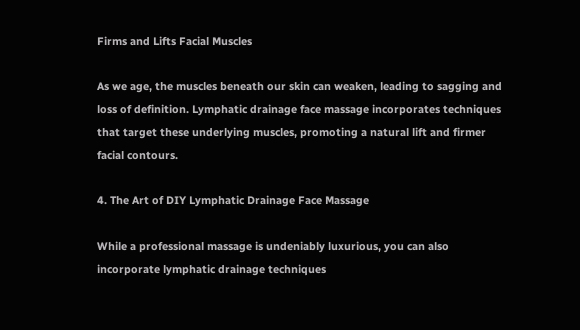Firms and Lifts Facial Muscles

As we age, the muscles beneath our skin can weaken, leading to sagging and loss of definition. Lymphatic drainage face massage incorporates techniques that target these underlying muscles, promoting a natural lift and firmer facial contours.

4. The Art of DIY Lymphatic Drainage Face Massage

While a professional massage is undeniably luxurious, you can also incorporate lymphatic drainage techniques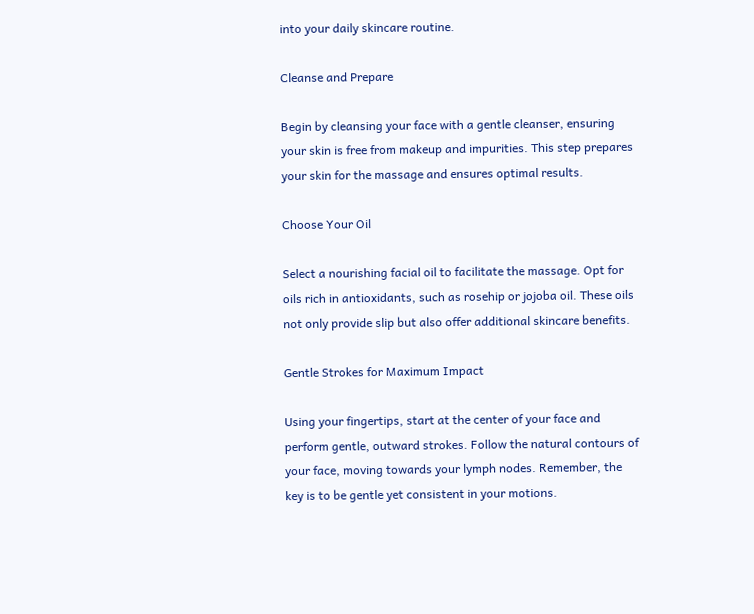into your daily skincare routine.

Cleanse and Prepare

Begin by cleansing your face with a gentle cleanser, ensuring your skin is free from makeup and impurities. This step prepares your skin for the massage and ensures optimal results.

Choose Your Oil

Select a nourishing facial oil to facilitate the massage. Opt for oils rich in antioxidants, such as rosehip or jojoba oil. These oils not only provide slip but also offer additional skincare benefits.

Gentle Strokes for Maximum Impact

Using your fingertips, start at the center of your face and perform gentle, outward strokes. Follow the natural contours of your face, moving towards your lymph nodes. Remember, the key is to be gentle yet consistent in your motions.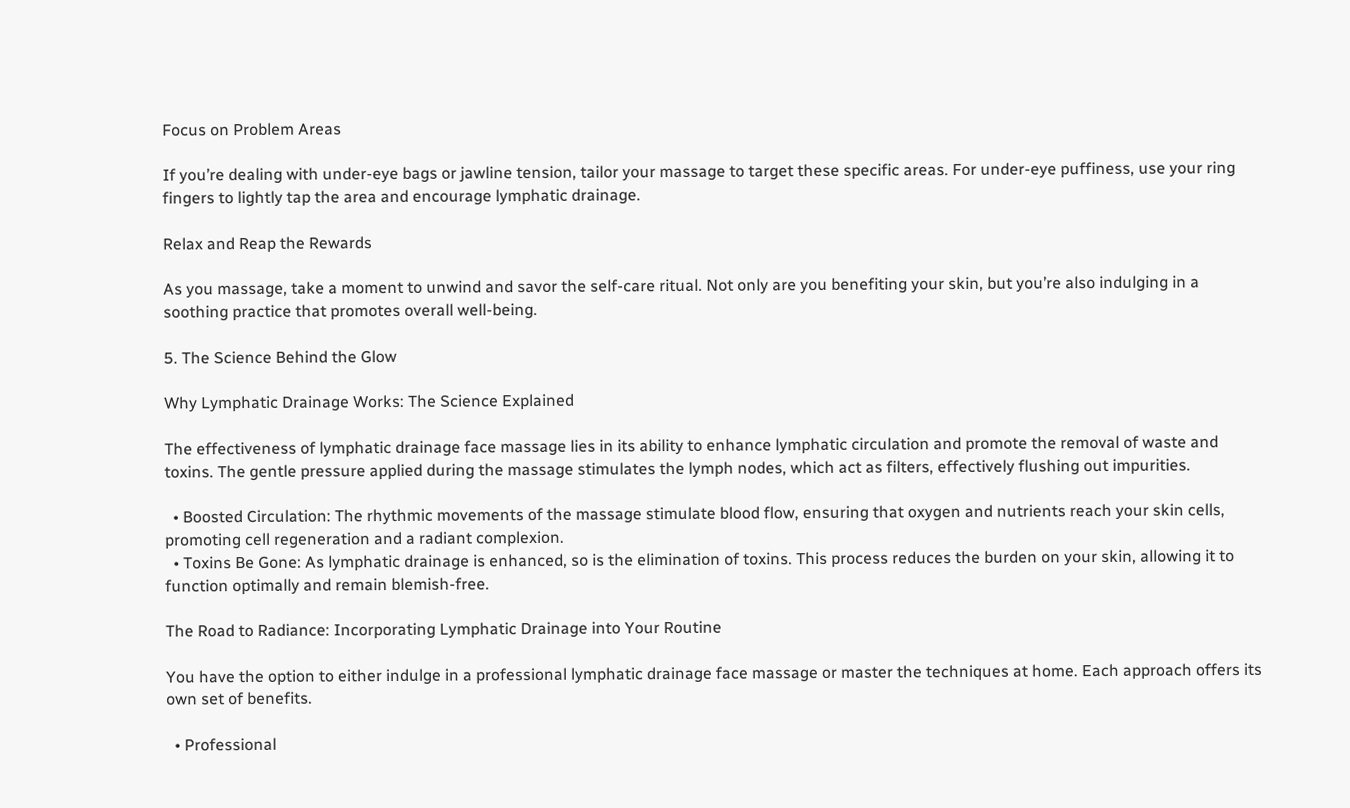Focus on Problem Areas

If you’re dealing with under-eye bags or jawline tension, tailor your massage to target these specific areas. For under-eye puffiness, use your ring fingers to lightly tap the area and encourage lymphatic drainage.

Relax and Reap the Rewards

As you massage, take a moment to unwind and savor the self-care ritual. Not only are you benefiting your skin, but you’re also indulging in a soothing practice that promotes overall well-being.

5. The Science Behind the Glow

Why Lymphatic Drainage Works: The Science Explained

The effectiveness of lymphatic drainage face massage lies in its ability to enhance lymphatic circulation and promote the removal of waste and toxins. The gentle pressure applied during the massage stimulates the lymph nodes, which act as filters, effectively flushing out impurities.

  • Boosted Circulation: The rhythmic movements of the massage stimulate blood flow, ensuring that oxygen and nutrients reach your skin cells, promoting cell regeneration and a radiant complexion.
  • Toxins Be Gone: As lymphatic drainage is enhanced, so is the elimination of toxins. This process reduces the burden on your skin, allowing it to function optimally and remain blemish-free.

The Road to Radiance: Incorporating Lymphatic Drainage into Your Routine

You have the option to either indulge in a professional lymphatic drainage face massage or master the techniques at home. Each approach offers its own set of benefits.

  • Professional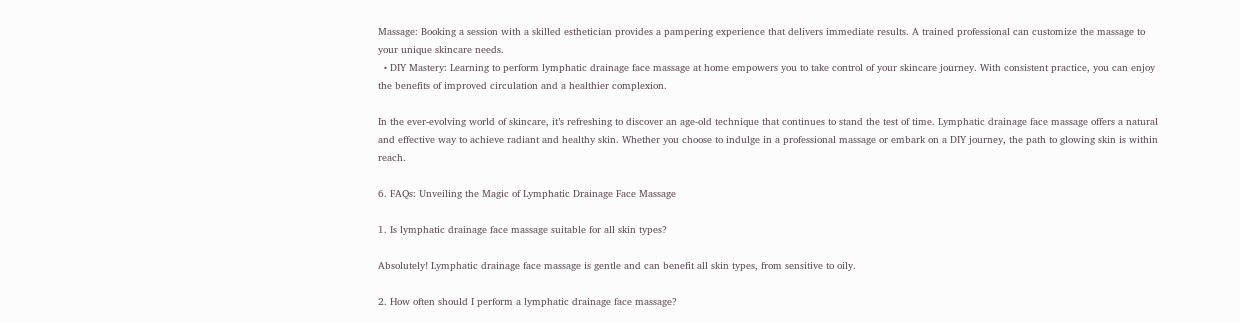Massage: Booking a session with a skilled esthetician provides a pampering experience that delivers immediate results. A trained professional can customize the massage to your unique skincare needs.
  • DIY Mastery: Learning to perform lymphatic drainage face massage at home empowers you to take control of your skincare journey. With consistent practice, you can enjoy the benefits of improved circulation and a healthier complexion.

In the ever-evolving world of skincare, it’s refreshing to discover an age-old technique that continues to stand the test of time. Lymphatic drainage face massage offers a natural and effective way to achieve radiant and healthy skin. Whether you choose to indulge in a professional massage or embark on a DIY journey, the path to glowing skin is within reach.

6. FAQs: Unveiling the Magic of Lymphatic Drainage Face Massage

1. Is lymphatic drainage face massage suitable for all skin types?

Absolutely! Lymphatic drainage face massage is gentle and can benefit all skin types, from sensitive to oily.

2. How often should I perform a lymphatic drainage face massage?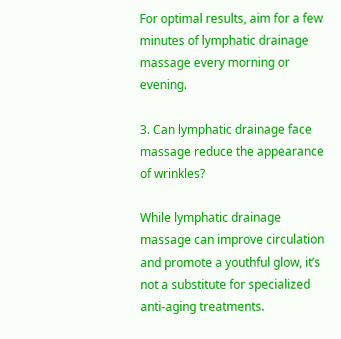For optimal results, aim for a few minutes of lymphatic drainage massage every morning or evening.

3. Can lymphatic drainage face massage reduce the appearance of wrinkles?

While lymphatic drainage massage can improve circulation and promote a youthful glow, it’s not a substitute for specialized anti-aging treatments.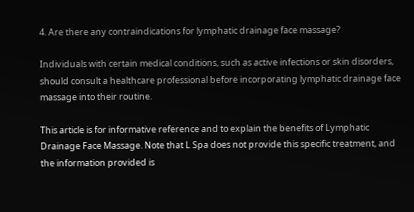4. Are there any contraindications for lymphatic drainage face massage?

Individuals with certain medical conditions, such as active infections or skin disorders, should consult a healthcare professional before incorporating lymphatic drainage face massage into their routine.

This article is for informative reference and to explain the benefits of Lymphatic Drainage Face Massage. Note that L Spa does not provide this specific treatment, and the information provided is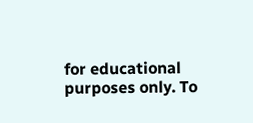for educational purposes only. To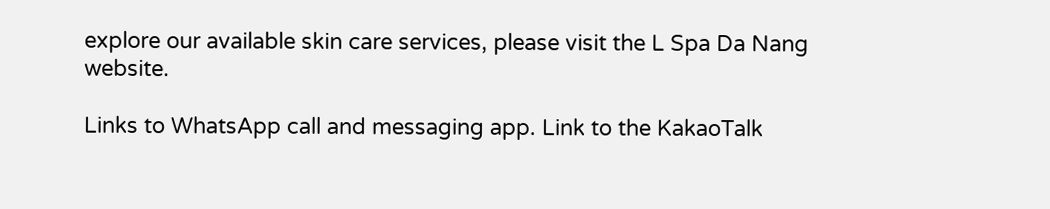explore our available skin care services, please visit the L Spa Da Nang website.

Links to WhatsApp call and messaging app. Link to the KakaoTalk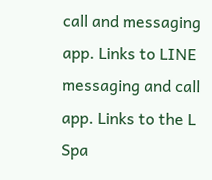call and messaging app. Links to LINE messaging and call app. Links to the L Spa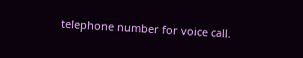telephone number for voice call.